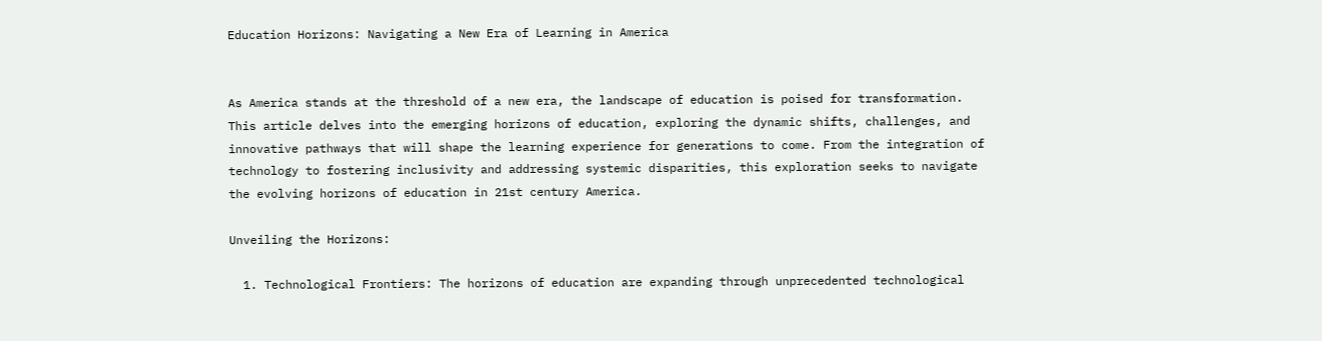Education Horizons: Navigating a New Era of Learning in America


As America stands at the threshold of a new era, the landscape of education is poised for transformation. This article delves into the emerging horizons of education, exploring the dynamic shifts, challenges, and innovative pathways that will shape the learning experience for generations to come. From the integration of technology to fostering inclusivity and addressing systemic disparities, this exploration seeks to navigate the evolving horizons of education in 21st century America.

Unveiling the Horizons:

  1. Technological Frontiers: The horizons of education are expanding through unprecedented technological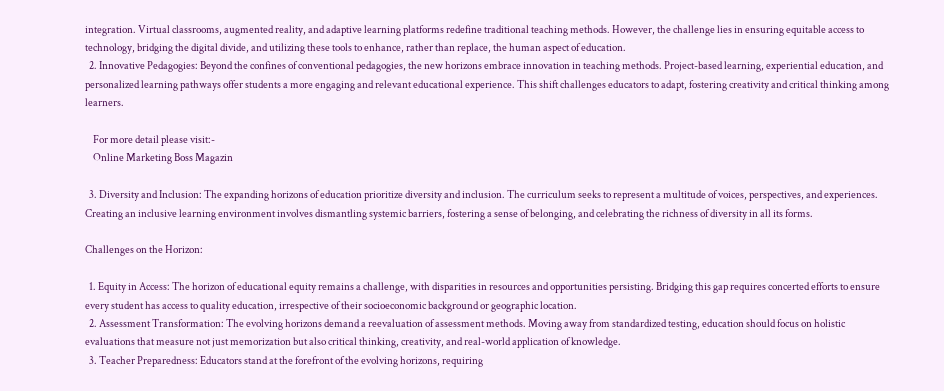integration. Virtual classrooms, augmented reality, and adaptive learning platforms redefine traditional teaching methods. However, the challenge lies in ensuring equitable access to technology, bridging the digital divide, and utilizing these tools to enhance, rather than replace, the human aspect of education.
  2. Innovative Pedagogies: Beyond the confines of conventional pedagogies, the new horizons embrace innovation in teaching methods. Project-based learning, experiential education, and personalized learning pathways offer students a more engaging and relevant educational experience. This shift challenges educators to adapt, fostering creativity and critical thinking among learners.

    For more detail please visit:-
    Online Marketing Boss Magazin

  3. Diversity and Inclusion: The expanding horizons of education prioritize diversity and inclusion. The curriculum seeks to represent a multitude of voices, perspectives, and experiences. Creating an inclusive learning environment involves dismantling systemic barriers, fostering a sense of belonging, and celebrating the richness of diversity in all its forms.

Challenges on the Horizon:

  1. Equity in Access: The horizon of educational equity remains a challenge, with disparities in resources and opportunities persisting. Bridging this gap requires concerted efforts to ensure every student has access to quality education, irrespective of their socioeconomic background or geographic location.
  2. Assessment Transformation: The evolving horizons demand a reevaluation of assessment methods. Moving away from standardized testing, education should focus on holistic evaluations that measure not just memorization but also critical thinking, creativity, and real-world application of knowledge.
  3. Teacher Preparedness: Educators stand at the forefront of the evolving horizons, requiring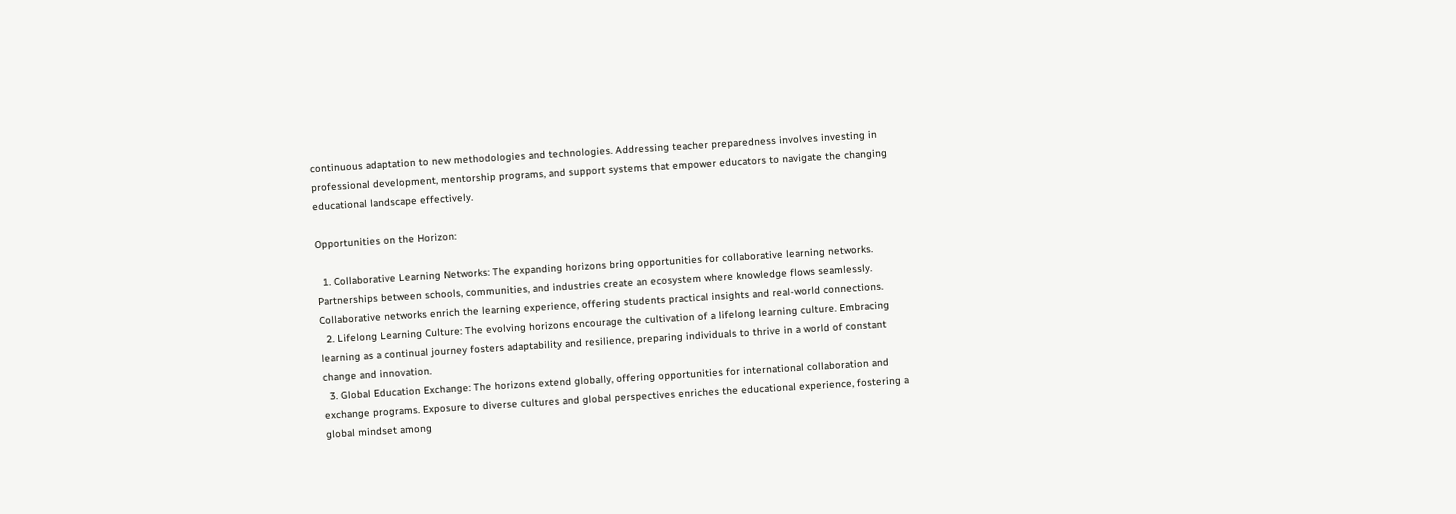continuous adaptation to new methodologies and technologies. Addressing teacher preparedness involves investing in professional development, mentorship programs, and support systems that empower educators to navigate the changing educational landscape effectively.

Opportunities on the Horizon:

  1. Collaborative Learning Networks: The expanding horizons bring opportunities for collaborative learning networks. Partnerships between schools, communities, and industries create an ecosystem where knowledge flows seamlessly. Collaborative networks enrich the learning experience, offering students practical insights and real-world connections.
  2. Lifelong Learning Culture: The evolving horizons encourage the cultivation of a lifelong learning culture. Embracing learning as a continual journey fosters adaptability and resilience, preparing individuals to thrive in a world of constant change and innovation.
  3. Global Education Exchange: The horizons extend globally, offering opportunities for international collaboration and exchange programs. Exposure to diverse cultures and global perspectives enriches the educational experience, fostering a global mindset among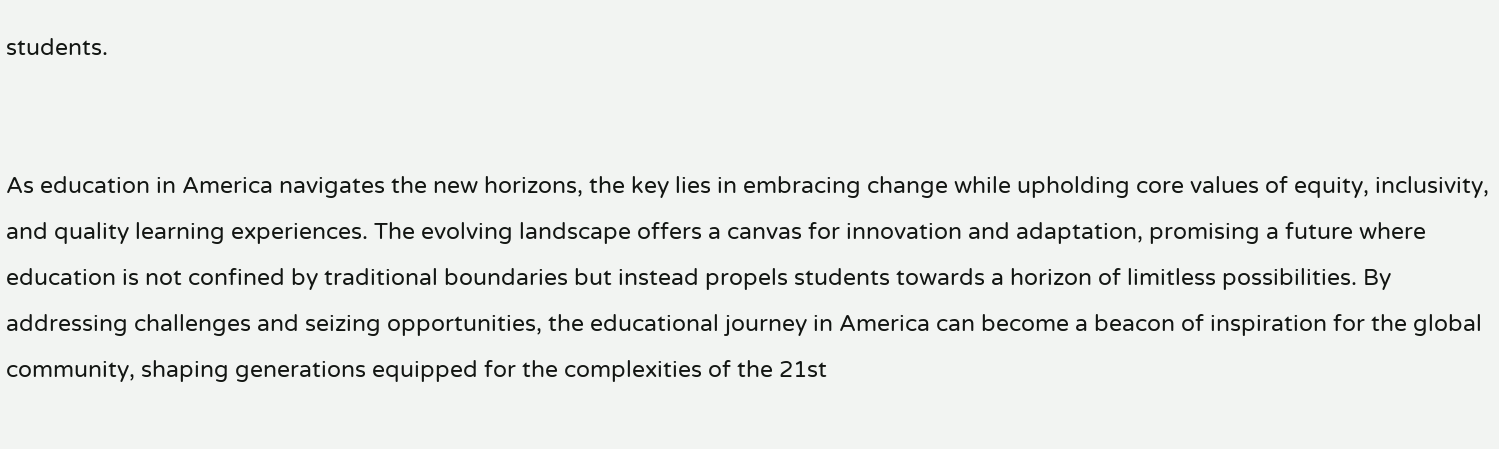students.


As education in America navigates the new horizons, the key lies in embracing change while upholding core values of equity, inclusivity, and quality learning experiences. The evolving landscape offers a canvas for innovation and adaptation, promising a future where education is not confined by traditional boundaries but instead propels students towards a horizon of limitless possibilities. By addressing challenges and seizing opportunities, the educational journey in America can become a beacon of inspiration for the global community, shaping generations equipped for the complexities of the 21st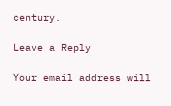century.

Leave a Reply

Your email address will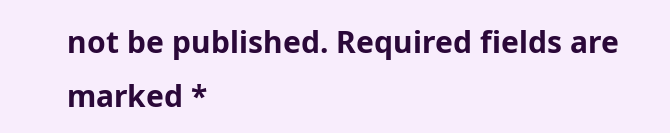not be published. Required fields are marked *